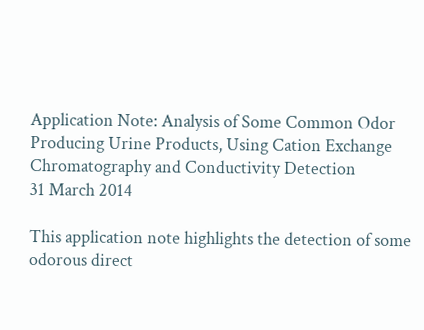Application Note: Analysis of Some Common Odor Producing Urine Products, Using Cation Exchange Chromatography and Conductivity Detection
31 March 2014

This application note highlights the detection of some odorous direct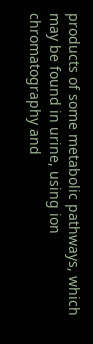products of some metabolic pathways, which may be found in urine, using ion chromatography and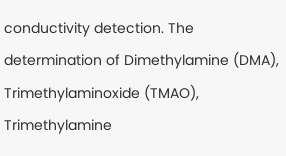conductivity detection. The determination of Dimethylamine (DMA), Trimethylaminoxide (TMAO), Trimethylamine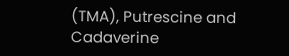(TMA), Putrescine and Cadaverine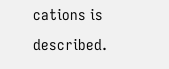cations is described.